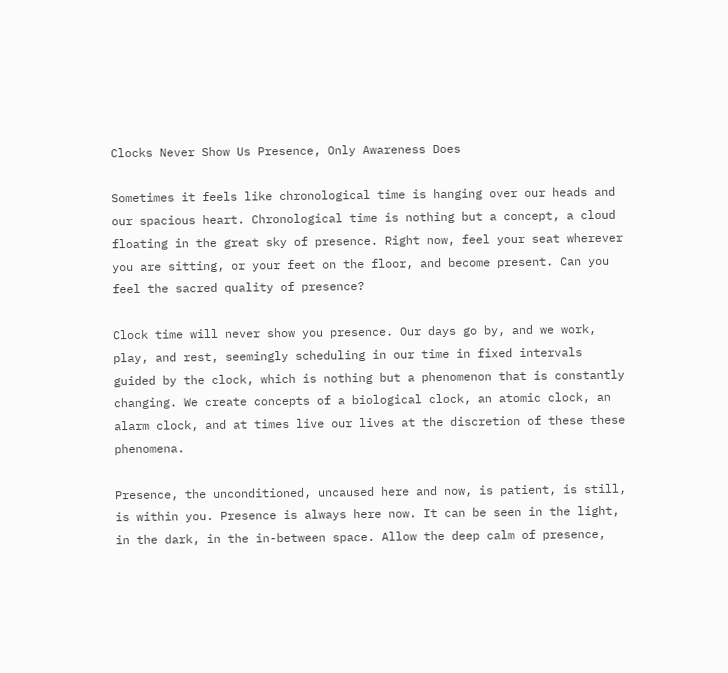Clocks Never Show Us Presence, Only Awareness Does

Sometimes it feels like chronological time is hanging over our heads and our spacious heart. Chronological time is nothing but a concept, a cloud floating in the great sky of presence. Right now, feel your seat wherever you are sitting, or your feet on the floor, and become present. Can you feel the sacred quality of presence?

Clock time will never show you presence. Our days go by, and we work, play, and rest, seemingly scheduling in our time in fixed intervals guided by the clock, which is nothing but a phenomenon that is constantly changing. We create concepts of a biological clock, an atomic clock, an alarm clock, and at times live our lives at the discretion of these these phenomena.

Presence, the unconditioned, uncaused here and now, is patient, is still, is within you. Presence is always here now. It can be seen in the light, in the dark, in the in-between space. Allow the deep calm of presence,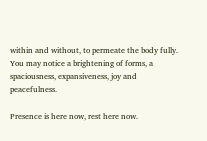within and without, to permeate the body fully. You may notice a brightening of forms, a spaciousness, expansiveness, joy and peacefulness.

Presence is here now, rest here now.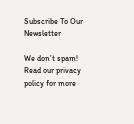Subscribe To Our Newsletter

We don’t spam! Read our privacy policy for more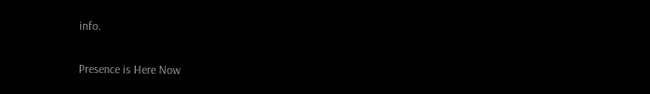info.

Presence is Here Now